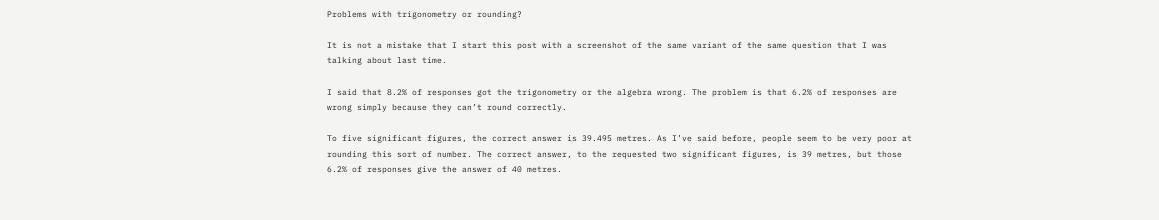Problems with trigonometry or rounding?

It is not a mistake that I start this post with a screenshot of the same variant of the same question that I was talking about last time.

I said that 8.2% of responses got the trigonometry or the algebra wrong. The problem is that 6.2% of responses are wrong simply because they can’t round correctly.

To five significant figures, the correct answer is 39.495 metres. As I’ve said before, people seem to be very poor at rounding this sort of number. The correct answer, to the requested two significant figures, is 39 metres, but those 6.2% of responses give the answer of 40 metres.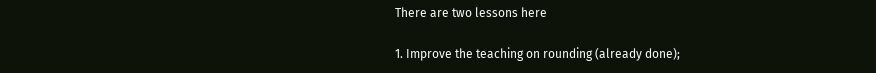There are two lessons here

1. Improve the teaching on rounding (already done);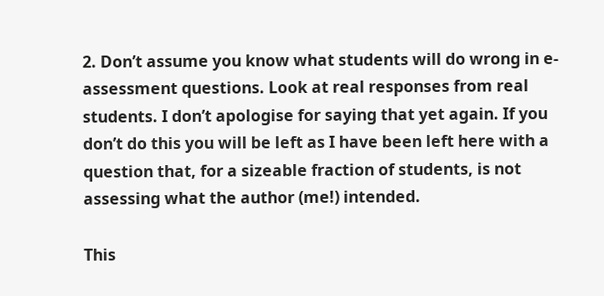2. Don’t assume you know what students will do wrong in e-assessment questions. Look at real responses from real students. I don’t apologise for saying that yet again. If you don’t do this you will be left as I have been left here with a question that, for a sizeable fraction of students, is not assessing what the author (me!) intended.

This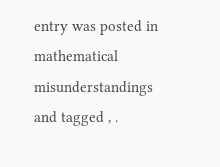entry was posted in mathematical misunderstandings and tagged , .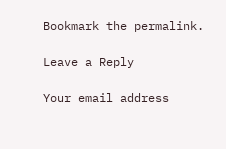Bookmark the permalink.

Leave a Reply

Your email address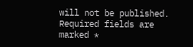will not be published. Required fields are marked *